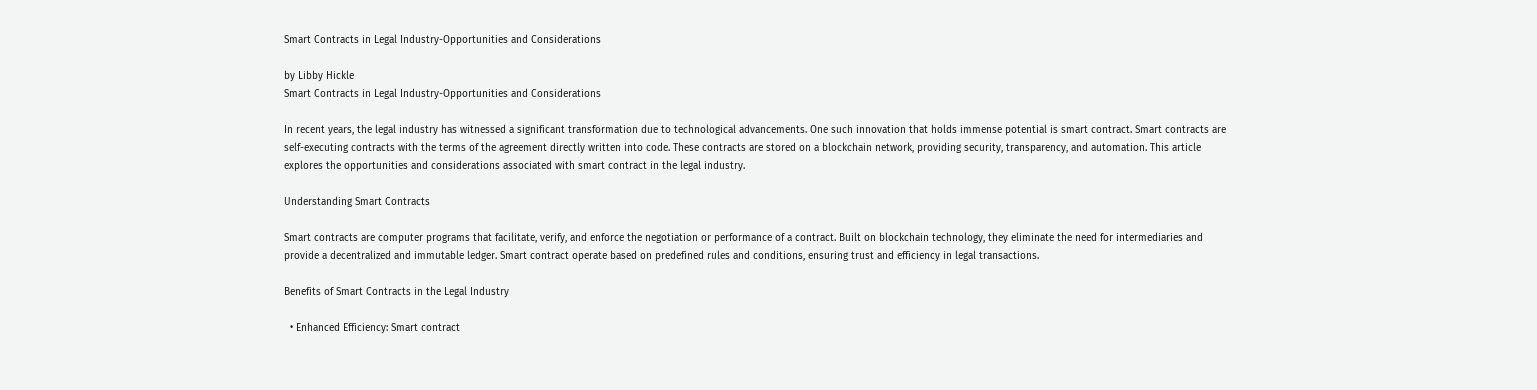Smart Contracts in Legal Industry-Opportunities and Considerations

by Libby Hickle
Smart Contracts in Legal Industry-Opportunities and Considerations

In recent years, the legal industry has witnessed a significant transformation due to technological advancements. One such innovation that holds immense potential is smart contract. Smart contracts are self-executing contracts with the terms of the agreement directly written into code. These contracts are stored on a blockchain network, providing security, transparency, and automation. This article explores the opportunities and considerations associated with smart contract in the legal industry.

Understanding Smart Contracts

Smart contracts are computer programs that facilitate, verify, and enforce the negotiation or performance of a contract. Built on blockchain technology, they eliminate the need for intermediaries and provide a decentralized and immutable ledger. Smart contract operate based on predefined rules and conditions, ensuring trust and efficiency in legal transactions.

Benefits of Smart Contracts in the Legal Industry

  • Enhanced Efficiency: Smart contract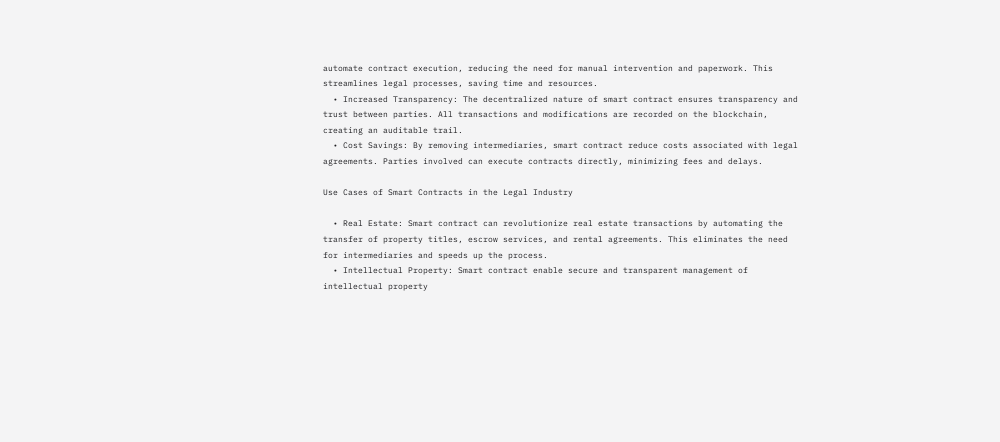automate contract execution, reducing the need for manual intervention and paperwork. This streamlines legal processes, saving time and resources.
  • Increased Transparency: The decentralized nature of smart contract ensures transparency and trust between parties. All transactions and modifications are recorded on the blockchain, creating an auditable trail.
  • Cost Savings: By removing intermediaries, smart contract reduce costs associated with legal agreements. Parties involved can execute contracts directly, minimizing fees and delays.

Use Cases of Smart Contracts in the Legal Industry

  • Real Estate: Smart contract can revolutionize real estate transactions by automating the transfer of property titles, escrow services, and rental agreements. This eliminates the need for intermediaries and speeds up the process.
  • Intellectual Property: Smart contract enable secure and transparent management of intellectual property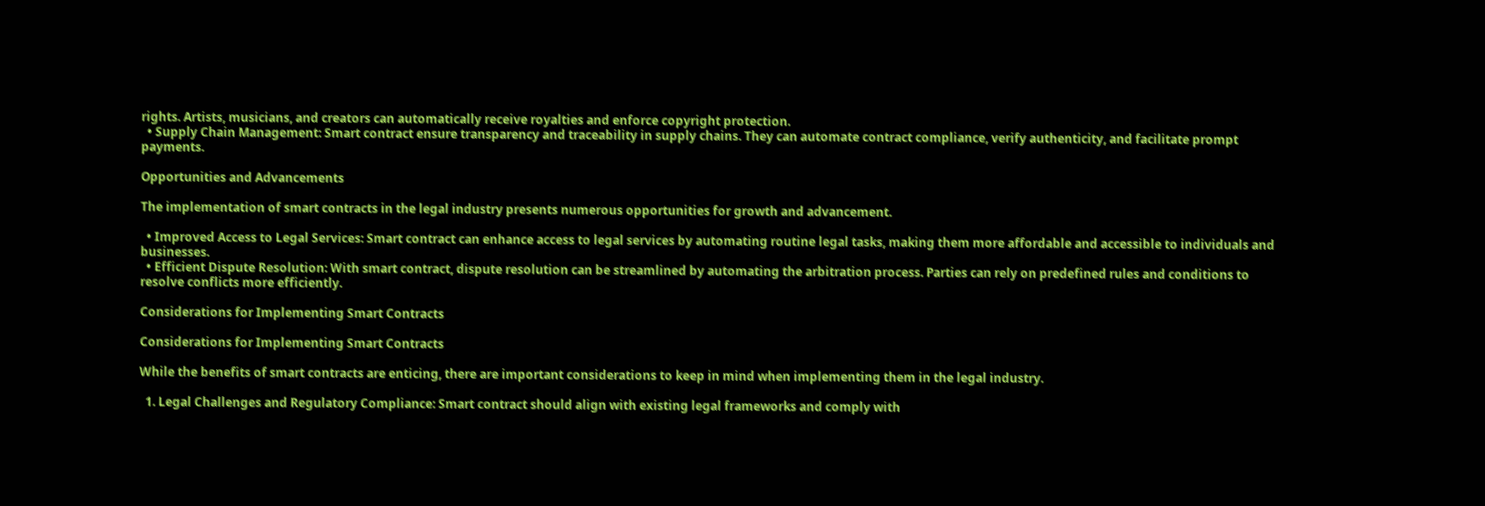rights. Artists, musicians, and creators can automatically receive royalties and enforce copyright protection.
  • Supply Chain Management: Smart contract ensure transparency and traceability in supply chains. They can automate contract compliance, verify authenticity, and facilitate prompt payments.

Opportunities and Advancements

The implementation of smart contracts in the legal industry presents numerous opportunities for growth and advancement.

  • Improved Access to Legal Services: Smart contract can enhance access to legal services by automating routine legal tasks, making them more affordable and accessible to individuals and businesses.
  • Efficient Dispute Resolution: With smart contract, dispute resolution can be streamlined by automating the arbitration process. Parties can rely on predefined rules and conditions to resolve conflicts more efficiently.

Considerations for Implementing Smart Contracts

Considerations for Implementing Smart Contracts

While the benefits of smart contracts are enticing, there are important considerations to keep in mind when implementing them in the legal industry.

  1. Legal Challenges and Regulatory Compliance: Smart contract should align with existing legal frameworks and comply with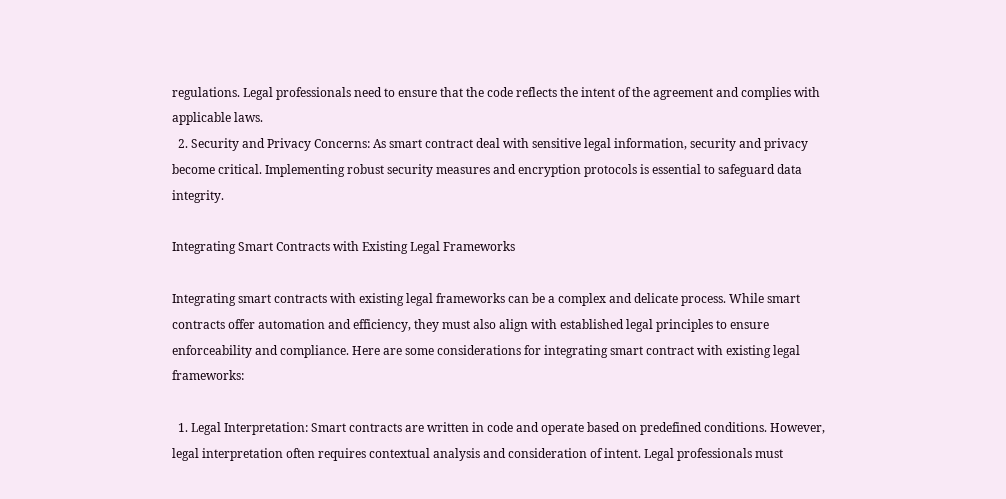regulations. Legal professionals need to ensure that the code reflects the intent of the agreement and complies with applicable laws.
  2. Security and Privacy Concerns: As smart contract deal with sensitive legal information, security and privacy become critical. Implementing robust security measures and encryption protocols is essential to safeguard data integrity.

Integrating Smart Contracts with Existing Legal Frameworks

Integrating smart contracts with existing legal frameworks can be a complex and delicate process. While smart contracts offer automation and efficiency, they must also align with established legal principles to ensure enforceability and compliance. Here are some considerations for integrating smart contract with existing legal frameworks:

  1. Legal Interpretation: Smart contracts are written in code and operate based on predefined conditions. However, legal interpretation often requires contextual analysis and consideration of intent. Legal professionals must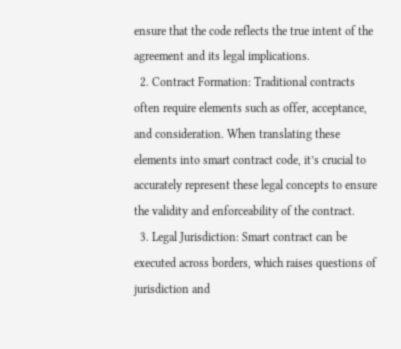ensure that the code reflects the true intent of the agreement and its legal implications.
  2. Contract Formation: Traditional contracts often require elements such as offer, acceptance, and consideration. When translating these elements into smart contract code, it’s crucial to accurately represent these legal concepts to ensure the validity and enforceability of the contract.
  3. Legal Jurisdiction: Smart contract can be executed across borders, which raises questions of jurisdiction and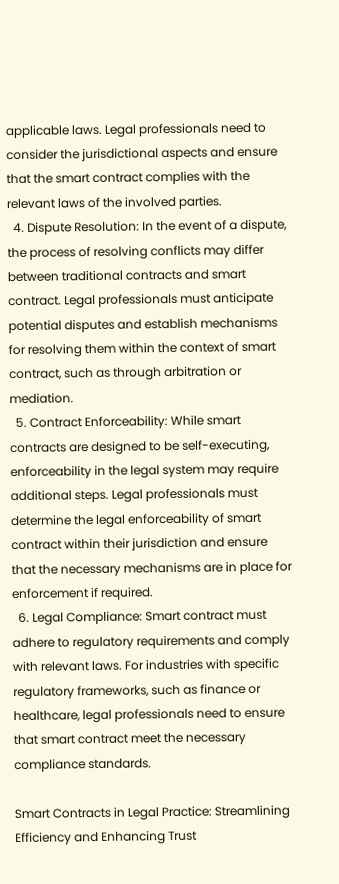applicable laws. Legal professionals need to consider the jurisdictional aspects and ensure that the smart contract complies with the relevant laws of the involved parties.
  4. Dispute Resolution: In the event of a dispute, the process of resolving conflicts may differ between traditional contracts and smart contract. Legal professionals must anticipate potential disputes and establish mechanisms for resolving them within the context of smart contract, such as through arbitration or mediation.
  5. Contract Enforceability: While smart contracts are designed to be self-executing, enforceability in the legal system may require additional steps. Legal professionals must determine the legal enforceability of smart contract within their jurisdiction and ensure that the necessary mechanisms are in place for enforcement if required.
  6. Legal Compliance: Smart contract must adhere to regulatory requirements and comply with relevant laws. For industries with specific regulatory frameworks, such as finance or healthcare, legal professionals need to ensure that smart contract meet the necessary compliance standards.

Smart Contracts in Legal Practice: Streamlining Efficiency and Enhancing Trust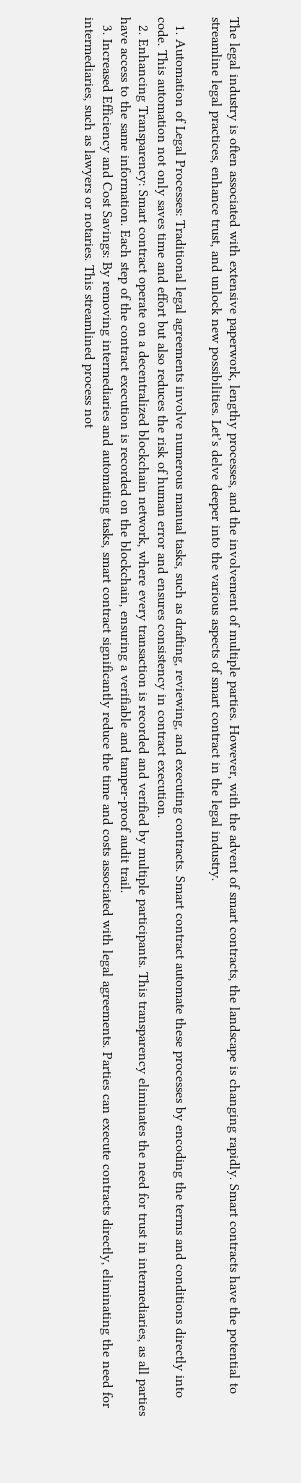The legal industry is often associated with extensive paperwork, lengthy processes, and the involvement of multiple parties. However, with the advent of smart contracts, the landscape is changing rapidly. Smart contracts have the potential to streamline legal practices, enhance trust, and unlock new possibilities. Let’s delve deeper into the various aspects of smart contract in the legal industry.

  1. Automation of Legal Processes: Traditional legal agreements involve numerous manual tasks, such as drafting, reviewing, and executing contracts. Smart contract automate these processes by encoding the terms and conditions directly into code. This automation not only saves time and effort but also reduces the risk of human error and ensures consistency in contract execution.
  2. Enhancing Transparency: Smart contract operate on a decentralized blockchain network, where every transaction is recorded and verified by multiple participants. This transparency eliminates the need for trust in intermediaries, as all parties have access to the same information. Each step of the contract execution is recorded on the blockchain, ensuring a verifiable and tamper-proof audit trail.
  3. Increased Efficiency and Cost Savings: By removing intermediaries and automating tasks, smart contract significantly reduce the time and costs associated with legal agreements. Parties can execute contracts directly, eliminating the need for intermediaries, such as lawyers or notaries. This streamlined process not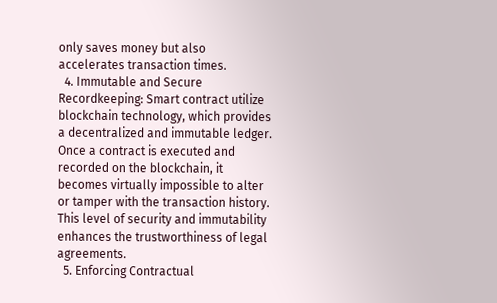only saves money but also accelerates transaction times.
  4. Immutable and Secure Recordkeeping: Smart contract utilize blockchain technology, which provides a decentralized and immutable ledger. Once a contract is executed and recorded on the blockchain, it becomes virtually impossible to alter or tamper with the transaction history. This level of security and immutability enhances the trustworthiness of legal agreements.
  5. Enforcing Contractual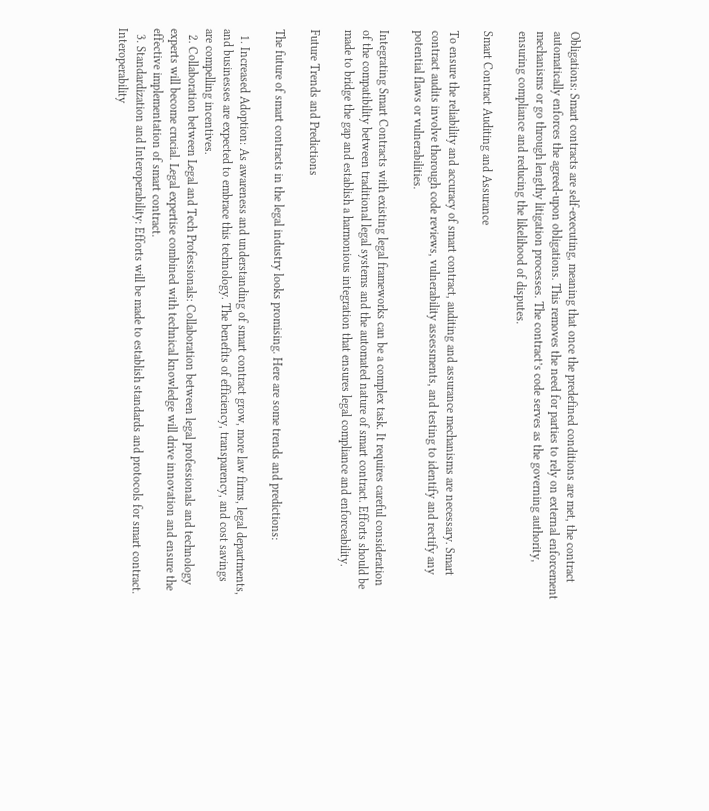Obligations: Smart contracts are self-executing, meaning that once the predefined conditions are met, the contract automatically enforces the agreed-upon obligations. This removes the need for parties to rely on external enforcement mechanisms or go through lengthy litigation processes. The contract’s code serves as the governing authority, ensuring compliance and reducing the likelihood of disputes.

Smart Contract Auditing and Assurance

To ensure the reliability and accuracy of smart contract, auditing and assurance mechanisms are necessary. Smart contract audits involve thorough code reviews, vulnerability assessments, and testing to identify and rectify any potential flaws or vulnerabilities.

Integrating Smart Contracts with existing legal frameworks can be a complex task. It requires careful consideration of the compatibility between traditional legal systems and the automated nature of smart contract. Efforts should be made to bridge the gap and establish a harmonious integration that ensures legal compliance and enforceability.

Future Trends and Predictions

The future of smart contracts in the legal industry looks promising. Here are some trends and predictions:

  1. Increased Adoption: As awareness and understanding of smart contract grow, more law firms, legal departments, and businesses are expected to embrace this technology. The benefits of efficiency, transparency, and cost savings are compelling incentives.
  2. Collaboration between Legal and Tech Professionals: Collaboration between legal professionals and technology experts will become crucial. Legal expertise combined with technical knowledge will drive innovation and ensure the effective implementation of smart contract.
  3. Standardization and Interoperability: Efforts will be made to establish standards and protocols for smart contract. Interoperability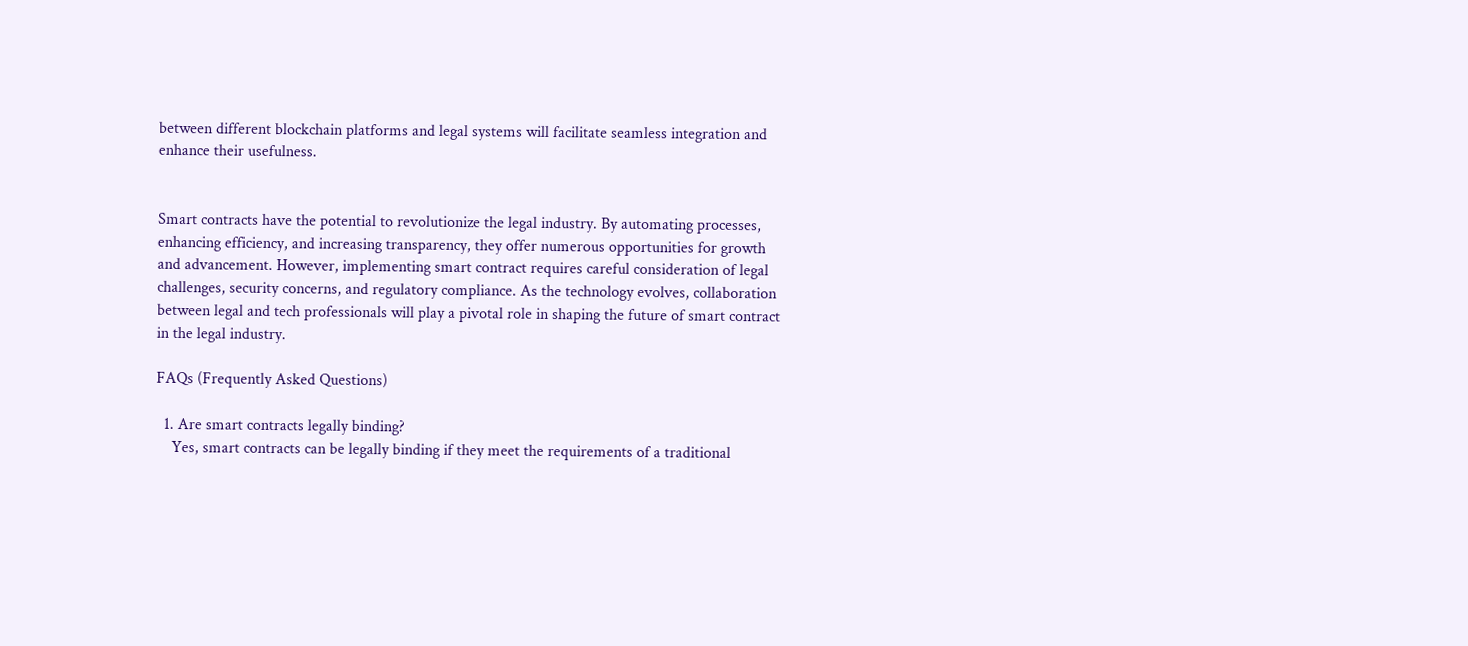between different blockchain platforms and legal systems will facilitate seamless integration and enhance their usefulness.


Smart contracts have the potential to revolutionize the legal industry. By automating processes, enhancing efficiency, and increasing transparency, they offer numerous opportunities for growth and advancement. However, implementing smart contract requires careful consideration of legal challenges, security concerns, and regulatory compliance. As the technology evolves, collaboration between legal and tech professionals will play a pivotal role in shaping the future of smart contract in the legal industry.

FAQs (Frequently Asked Questions)

  1. Are smart contracts legally binding?
    Yes, smart contracts can be legally binding if they meet the requirements of a traditional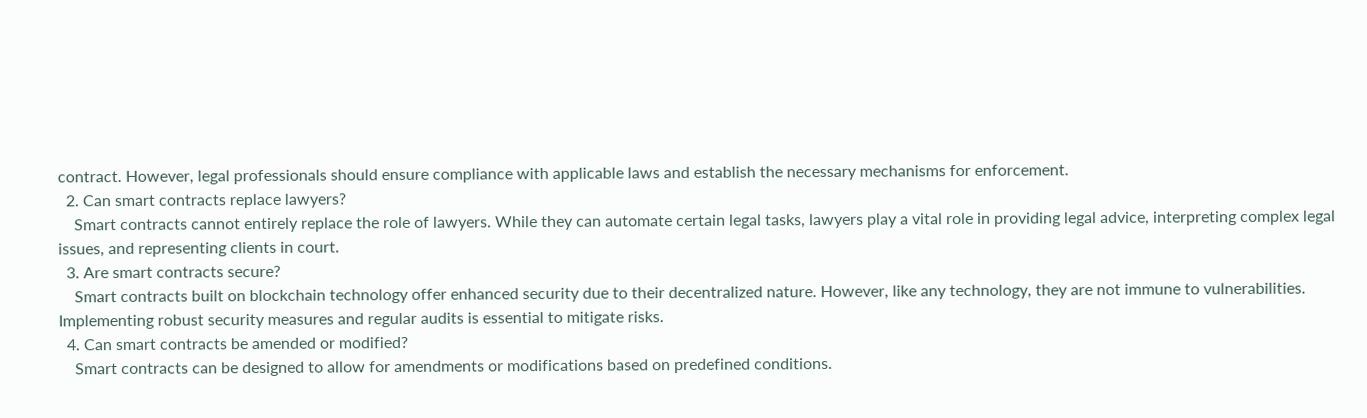contract. However, legal professionals should ensure compliance with applicable laws and establish the necessary mechanisms for enforcement.
  2. Can smart contracts replace lawyers?
    Smart contracts cannot entirely replace the role of lawyers. While they can automate certain legal tasks, lawyers play a vital role in providing legal advice, interpreting complex legal issues, and representing clients in court.
  3. Are smart contracts secure?
    Smart contracts built on blockchain technology offer enhanced security due to their decentralized nature. However, like any technology, they are not immune to vulnerabilities. Implementing robust security measures and regular audits is essential to mitigate risks.
  4. Can smart contracts be amended or modified?
    Smart contracts can be designed to allow for amendments or modifications based on predefined conditions.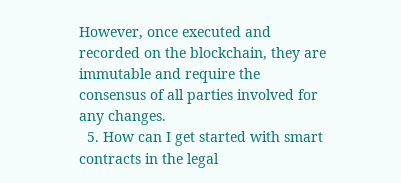However, once executed and recorded on the blockchain, they are immutable and require the consensus of all parties involved for any changes.
  5. How can I get started with smart contracts in the legal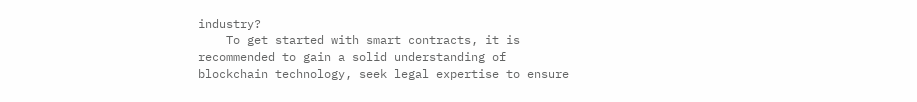industry?
    To get started with smart contracts, it is recommended to gain a solid understanding of blockchain technology, seek legal expertise to ensure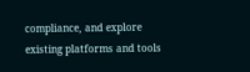compliance, and explore existing platforms and tools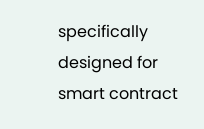specifically designed for smart contract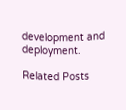development and deployment.

Related Posts